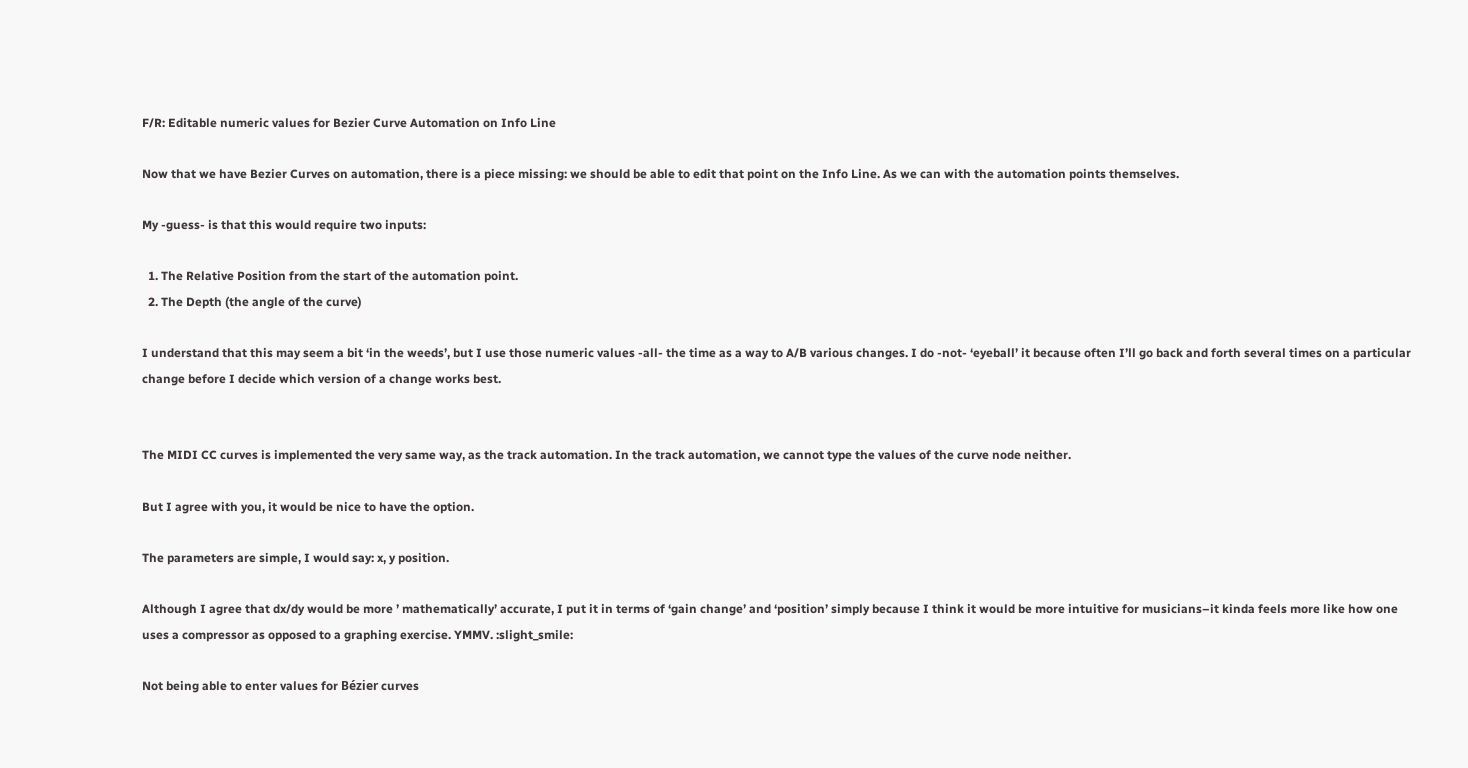F/R: Editable numeric values for Bezier Curve Automation on Info Line

Now that we have Bezier Curves on automation, there is a piece missing: we should be able to edit that point on the Info Line. As we can with the automation points themselves.

My -guess- is that this would require two inputs:

  1. The Relative Position from the start of the automation point.
  2. The Depth (the angle of the curve)

I understand that this may seem a bit ‘in the weeds’, but I use those numeric values -all- the time as a way to A/B various changes. I do -not- ‘eyeball’ it because often I’ll go back and forth several times on a particular change before I decide which version of a change works best.


The MIDI CC curves is implemented the very same way, as the track automation. In the track automation, we cannot type the values of the curve node neither.

But I agree with you, it would be nice to have the option.

The parameters are simple, I would say: x, y position.

Although I agree that dx/dy would be more ’ mathematically’ accurate, I put it in terms of ‘gain change’ and ‘position’ simply because I think it would be more intuitive for musicians–it kinda feels more like how one uses a compressor as opposed to a graphing exercise. YMMV. :slight_smile:

Not being able to enter values for Bézier curves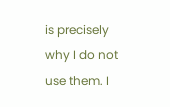is precisely why I do not use them. I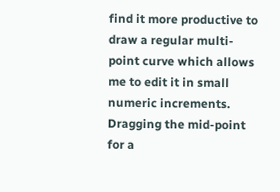find it more productive to draw a regular multi-point curve which allows me to edit it in small numeric increments. Dragging the mid-point for a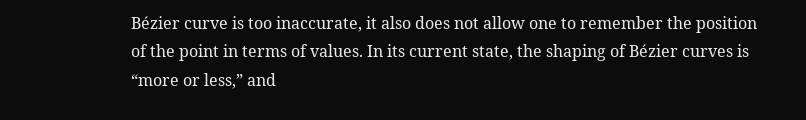Bézier curve is too inaccurate, it also does not allow one to remember the position of the point in terms of values. In its current state, the shaping of Bézier curves is “more or less,” and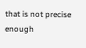that is not precise enough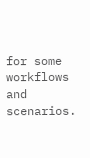for some workflows and scenarios.